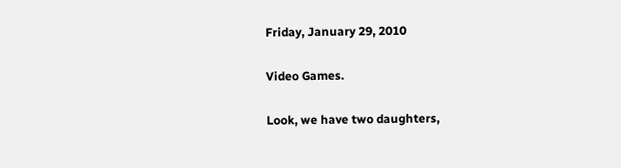Friday, January 29, 2010

Video Games.

Look, we have two daughters,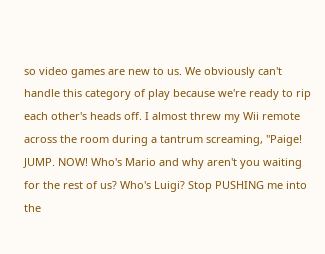so video games are new to us. We obviously can't handle this category of play because we're ready to rip each other's heads off. I almost threw my Wii remote across the room during a tantrum screaming, "Paige! JUMP. NOW! Who's Mario and why aren't you waiting for the rest of us? Who's Luigi? Stop PUSHING me into the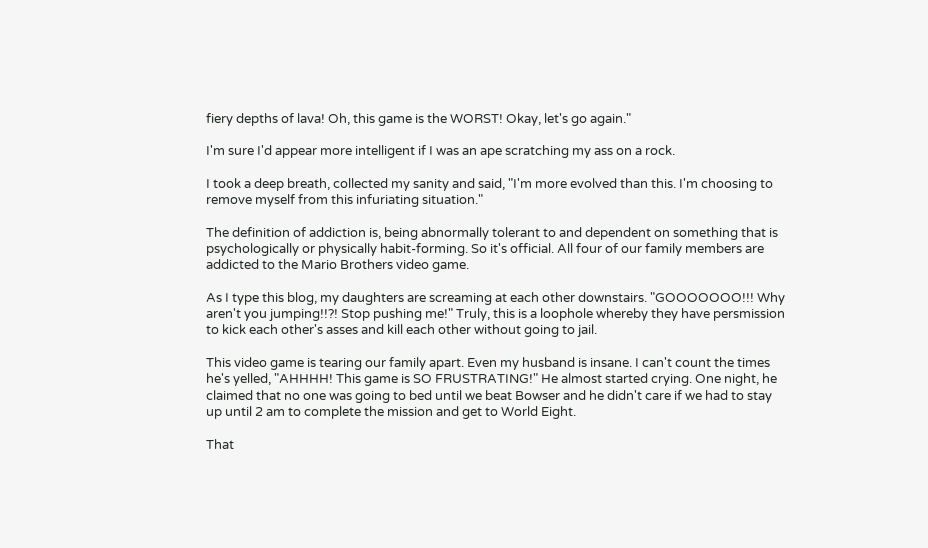fiery depths of lava! Oh, this game is the WORST! Okay, let's go again."

I'm sure I'd appear more intelligent if I was an ape scratching my ass on a rock.

I took a deep breath, collected my sanity and said, "I'm more evolved than this. I'm choosing to remove myself from this infuriating situation."

The definition of addiction is, being abnormally tolerant to and dependent on something that is psychologically or physically habit-forming. So it's official. All four of our family members are addicted to the Mario Brothers video game.

As I type this blog, my daughters are screaming at each other downstairs. "GOOOOOOO!!! Why aren't you jumping!!?! Stop pushing me!" Truly, this is a loophole whereby they have persmission to kick each other's asses and kill each other without going to jail.

This video game is tearing our family apart. Even my husband is insane. I can't count the times he's yelled, "AHHHH! This game is SO FRUSTRATING!" He almost started crying. One night, he claimed that no one was going to bed until we beat Bowser and he didn't care if we had to stay up until 2 am to complete the mission and get to World Eight.

That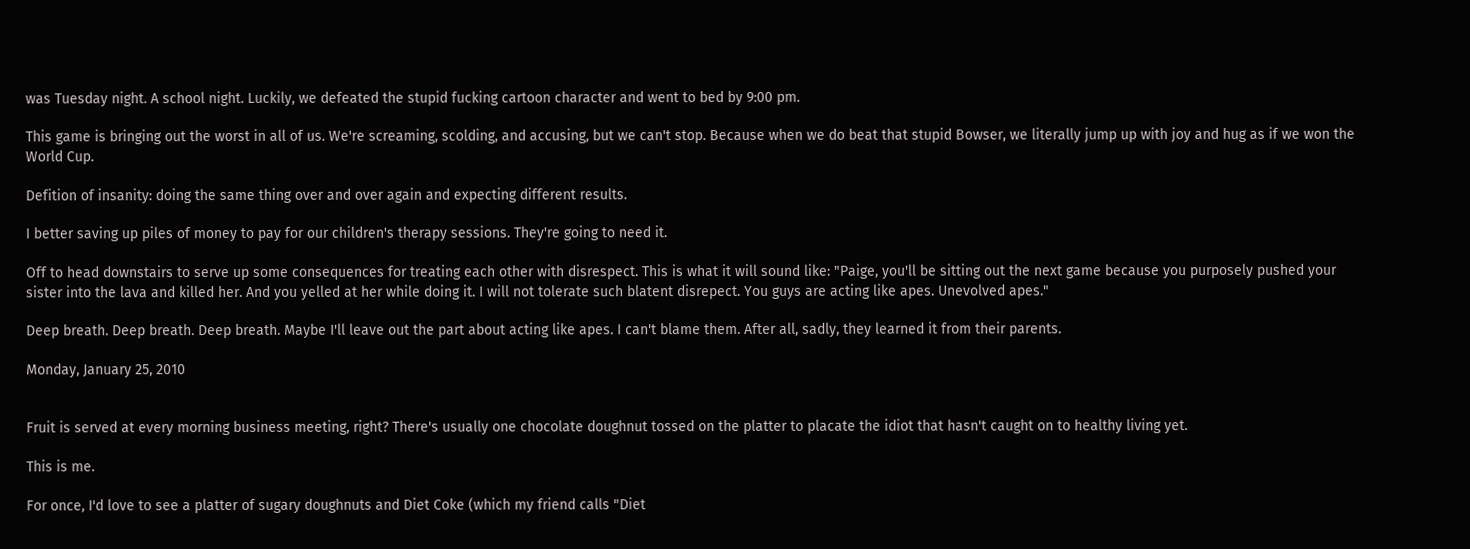was Tuesday night. A school night. Luckily, we defeated the stupid fucking cartoon character and went to bed by 9:00 pm.

This game is bringing out the worst in all of us. We're screaming, scolding, and accusing, but we can't stop. Because when we do beat that stupid Bowser, we literally jump up with joy and hug as if we won the World Cup.

Defition of insanity: doing the same thing over and over again and expecting different results.

I better saving up piles of money to pay for our children's therapy sessions. They're going to need it.

Off to head downstairs to serve up some consequences for treating each other with disrespect. This is what it will sound like: "Paige, you'll be sitting out the next game because you purposely pushed your sister into the lava and killed her. And you yelled at her while doing it. I will not tolerate such blatent disrepect. You guys are acting like apes. Unevolved apes."

Deep breath. Deep breath. Deep breath. Maybe I'll leave out the part about acting like apes. I can't blame them. After all, sadly, they learned it from their parents.

Monday, January 25, 2010


Fruit is served at every morning business meeting, right? There's usually one chocolate doughnut tossed on the platter to placate the idiot that hasn't caught on to healthy living yet.

This is me.

For once, I'd love to see a platter of sugary doughnuts and Diet Coke (which my friend calls "Diet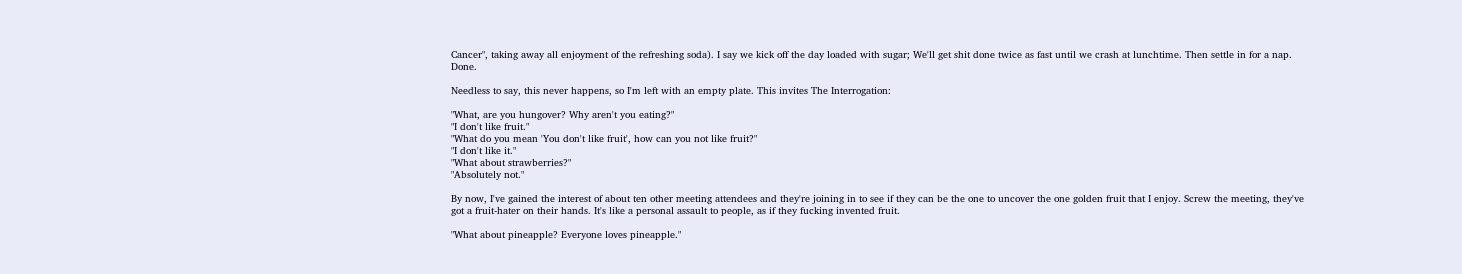Cancer", taking away all enjoyment of the refreshing soda). I say we kick off the day loaded with sugar; We'll get shit done twice as fast until we crash at lunchtime. Then settle in for a nap. Done.

Needless to say, this never happens, so I'm left with an empty plate. This invites The Interrogation:

"What, are you hungover? Why aren't you eating?"
"I don't like fruit."
"What do you mean 'You don't like fruit', how can you not like fruit?"
"I don't like it."
"What about strawberries?"
"Absolutely not."

By now, I've gained the interest of about ten other meeting attendees and they're joining in to see if they can be the one to uncover the one golden fruit that I enjoy. Screw the meeting, they've got a fruit-hater on their hands. It's like a personal assault to people, as if they fucking invented fruit.

"What about pineapple? Everyone loves pineapple."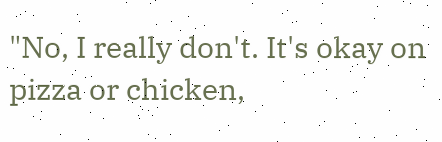"No, I really don't. It's okay on pizza or chicken,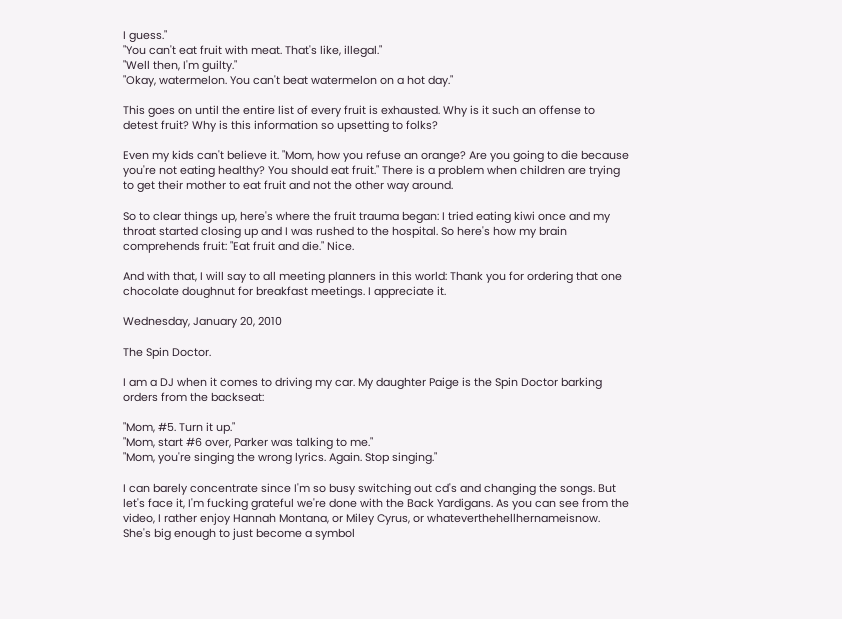I guess."
"You can't eat fruit with meat. That's like, illegal."
"Well then, I'm guilty."
"Okay, watermelon. You can't beat watermelon on a hot day."

This goes on until the entire list of every fruit is exhausted. Why is it such an offense to detest fruit? Why is this information so upsetting to folks?

Even my kids can't believe it. "Mom, how you refuse an orange? Are you going to die because you're not eating healthy? You should eat fruit." There is a problem when children are trying to get their mother to eat fruit and not the other way around.

So to clear things up, here's where the fruit trauma began: I tried eating kiwi once and my throat started closing up and I was rushed to the hospital. So here's how my brain comprehends fruit: "Eat fruit and die." Nice.

And with that, I will say to all meeting planners in this world: Thank you for ordering that one chocolate doughnut for breakfast meetings. I appreciate it.

Wednesday, January 20, 2010

The Spin Doctor.

I am a DJ when it comes to driving my car. My daughter Paige is the Spin Doctor barking orders from the backseat:

"Mom, #5. Turn it up."
"Mom, start #6 over, Parker was talking to me."
"Mom, you're singing the wrong lyrics. Again. Stop singing."

I can barely concentrate since I'm so busy switching out cd's and changing the songs. But let's face it, I'm fucking grateful we're done with the Back Yardigans. As you can see from the video, I rather enjoy Hannah Montana, or Miley Cyrus, or whateverthehellhernameisnow. She's big enough to just become a symbol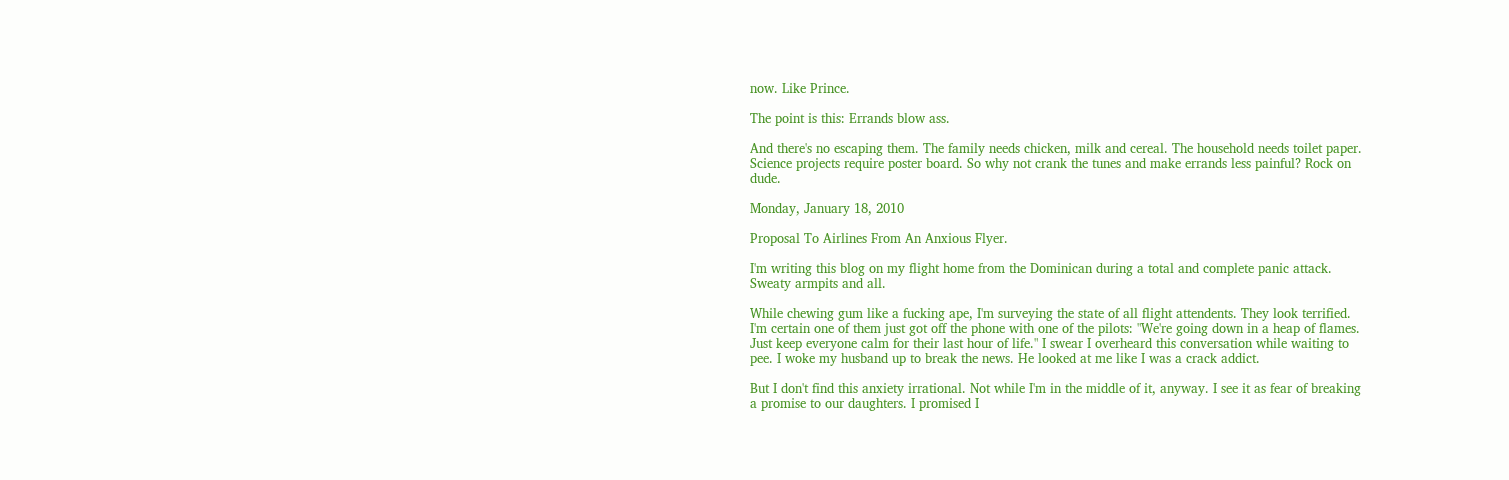now. Like Prince.

The point is this: Errands blow ass.

And there's no escaping them. The family needs chicken, milk and cereal. The household needs toilet paper. Science projects require poster board. So why not crank the tunes and make errands less painful? Rock on dude.

Monday, January 18, 2010

Proposal To Airlines From An Anxious Flyer.

I'm writing this blog on my flight home from the Dominican during a total and complete panic attack. Sweaty armpits and all.

While chewing gum like a fucking ape, I'm surveying the state of all flight attendents. They look terrified. I'm certain one of them just got off the phone with one of the pilots: "We're going down in a heap of flames. Just keep everyone calm for their last hour of life." I swear I overheard this conversation while waiting to pee. I woke my husband up to break the news. He looked at me like I was a crack addict.

But I don't find this anxiety irrational. Not while I'm in the middle of it, anyway. I see it as fear of breaking a promise to our daughters. I promised I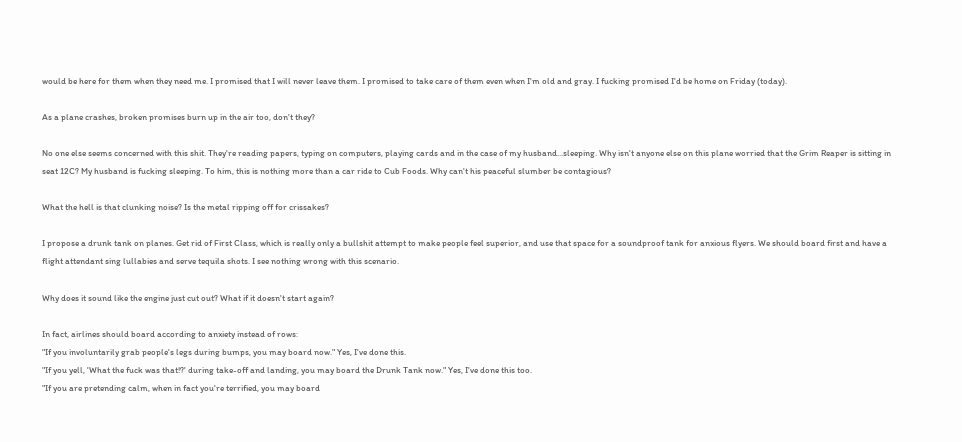would be here for them when they need me. I promised that I will never leave them. I promised to take care of them even when I'm old and gray. I fucking promised I'd be home on Friday (today).

As a plane crashes, broken promises burn up in the air too, don't they?

No one else seems concerned with this shit. They're reading papers, typing on computers, playing cards and in the case of my husband...sleeping. Why isn't anyone else on this plane worried that the Grim Reaper is sitting in seat 12C? My husband is fucking sleeping. To him, this is nothing more than a car ride to Cub Foods. Why can't his peaceful slumber be contagious?

What the hell is that clunking noise? Is the metal ripping off for crissakes?

I propose a drunk tank on planes. Get rid of First Class, which is really only a bullshit attempt to make people feel superior, and use that space for a soundproof tank for anxious flyers. We should board first and have a flight attendant sing lullabies and serve tequila shots. I see nothing wrong with this scenario.

Why does it sound like the engine just cut out? What if it doesn't start again?

In fact, airlines should board according to anxiety instead of rows:
"If you involuntarily grab people's legs during bumps, you may board now." Yes, I've done this.
"If you yell, 'What the fuck was that!?' during take-off and landing, you may board the Drunk Tank now." Yes, I've done this too.
"If you are pretending calm, when in fact you're terrified, you may board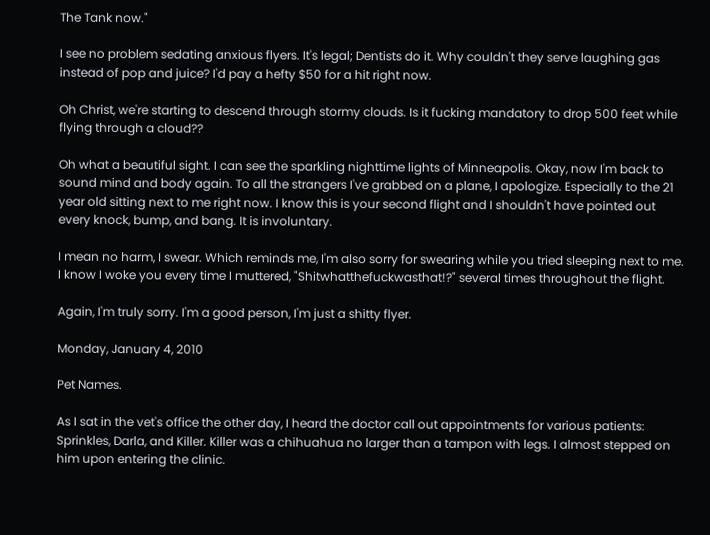The Tank now."

I see no problem sedating anxious flyers. It's legal; Dentists do it. Why couldn't they serve laughing gas instead of pop and juice? I'd pay a hefty $50 for a hit right now.

Oh Christ, we're starting to descend through stormy clouds. Is it fucking mandatory to drop 500 feet while flying through a cloud??

Oh what a beautiful sight. I can see the sparkling nighttime lights of Minneapolis. Okay, now I'm back to sound mind and body again. To all the strangers I've grabbed on a plane, I apologize. Especially to the 21 year old sitting next to me right now. I know this is your second flight and I shouldn't have pointed out every knock, bump, and bang. It is involuntary.

I mean no harm, I swear. Which reminds me, I'm also sorry for swearing while you tried sleeping next to me. I know I woke you every time I muttered, "Shitwhatthefuckwasthat!?" several times throughout the flight.

Again, I'm truly sorry. I'm a good person, I'm just a shitty flyer.

Monday, January 4, 2010

Pet Names.

As I sat in the vet's office the other day, I heard the doctor call out appointments for various patients: Sprinkles, Darla, and Killer. Killer was a chihuahua no larger than a tampon with legs. I almost stepped on him upon entering the clinic.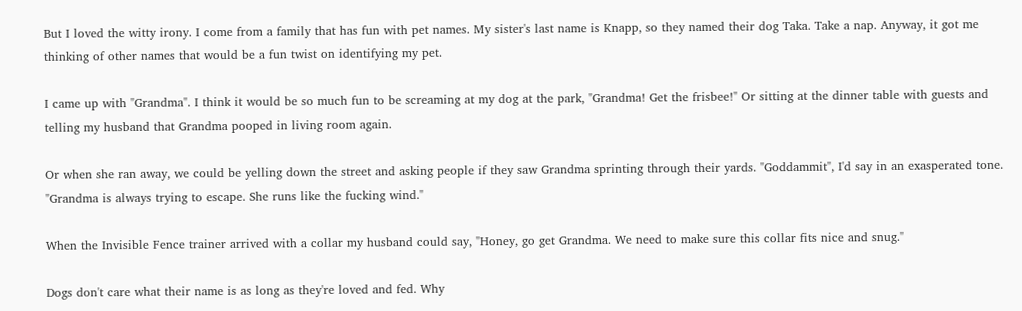But I loved the witty irony. I come from a family that has fun with pet names. My sister's last name is Knapp, so they named their dog Taka. Take a nap. Anyway, it got me thinking of other names that would be a fun twist on identifying my pet.

I came up with "Grandma". I think it would be so much fun to be screaming at my dog at the park, "Grandma! Get the frisbee!" Or sitting at the dinner table with guests and telling my husband that Grandma pooped in living room again.

Or when she ran away, we could be yelling down the street and asking people if they saw Grandma sprinting through their yards. "Goddammit", I'd say in an exasperated tone. "Grandma is always trying to escape. She runs like the fucking wind."

When the Invisible Fence trainer arrived with a collar my husband could say, "Honey, go get Grandma. We need to make sure this collar fits nice and snug."

Dogs don't care what their name is as long as they're loved and fed. Why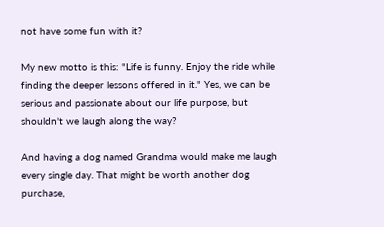not have some fun with it?

My new motto is this: "Life is funny. Enjoy the ride while finding the deeper lessons offered in it." Yes, we can be serious and passionate about our life purpose, but shouldn't we laugh along the way?

And having a dog named Grandma would make me laugh every single day. That might be worth another dog purchase,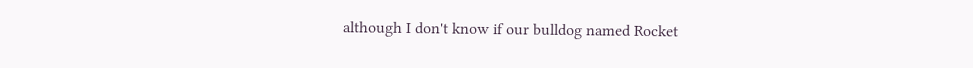although I don't know if our bulldog named Rocket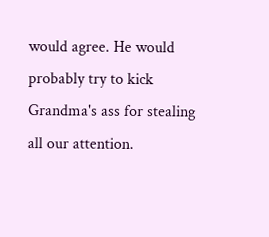would agree. He would probably try to kick Grandma's ass for stealing all our attention.